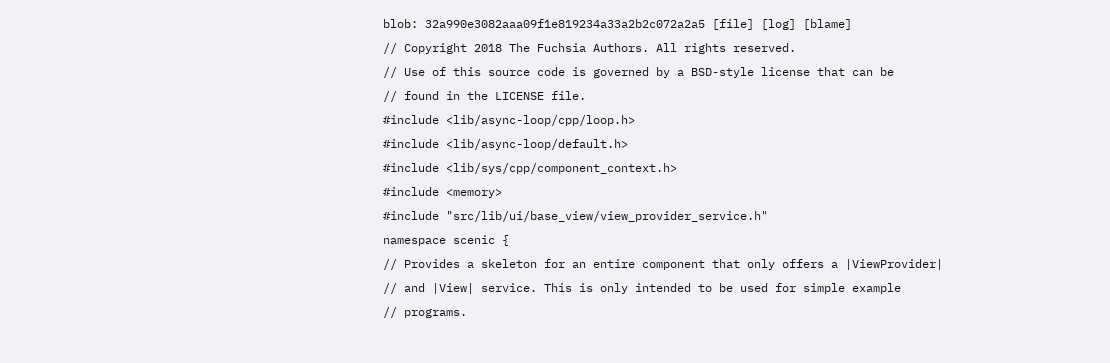blob: 32a990e3082aaa09f1e819234a33a2b2c072a2a5 [file] [log] [blame]
// Copyright 2018 The Fuchsia Authors. All rights reserved.
// Use of this source code is governed by a BSD-style license that can be
// found in the LICENSE file.
#include <lib/async-loop/cpp/loop.h>
#include <lib/async-loop/default.h>
#include <lib/sys/cpp/component_context.h>
#include <memory>
#include "src/lib/ui/base_view/view_provider_service.h"
namespace scenic {
// Provides a skeleton for an entire component that only offers a |ViewProvider|
// and |View| service. This is only intended to be used for simple example
// programs.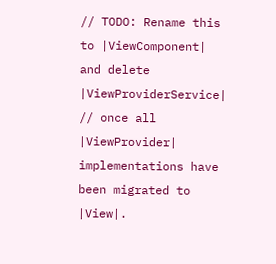// TODO: Rename this to |ViewComponent| and delete |ViewProviderService|
// once all |ViewProvider| implementations have been migrated to |View|.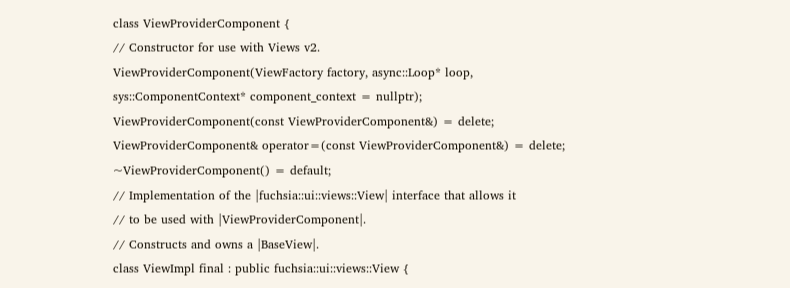class ViewProviderComponent {
// Constructor for use with Views v2.
ViewProviderComponent(ViewFactory factory, async::Loop* loop,
sys::ComponentContext* component_context = nullptr);
ViewProviderComponent(const ViewProviderComponent&) = delete;
ViewProviderComponent& operator=(const ViewProviderComponent&) = delete;
~ViewProviderComponent() = default;
// Implementation of the |fuchsia::ui::views::View| interface that allows it
// to be used with |ViewProviderComponent|.
// Constructs and owns a |BaseView|.
class ViewImpl final : public fuchsia::ui::views::View {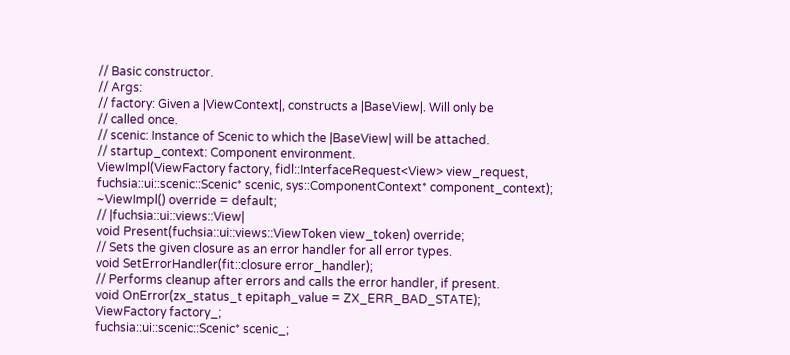// Basic constructor.
// Args:
// factory: Given a |ViewContext|, constructs a |BaseView|. Will only be
// called once.
// scenic: Instance of Scenic to which the |BaseView| will be attached.
// startup_context: Component environment.
ViewImpl(ViewFactory factory, fidl::InterfaceRequest<View> view_request,
fuchsia::ui::scenic::Scenic* scenic, sys::ComponentContext* component_context);
~ViewImpl() override = default;
// |fuchsia::ui::views::View|
void Present(fuchsia::ui::views::ViewToken view_token) override;
// Sets the given closure as an error handler for all error types.
void SetErrorHandler(fit::closure error_handler);
// Performs cleanup after errors and calls the error handler, if present.
void OnError(zx_status_t epitaph_value = ZX_ERR_BAD_STATE);
ViewFactory factory_;
fuchsia::ui::scenic::Scenic* scenic_;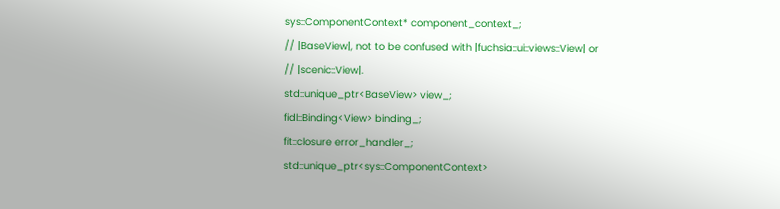sys::ComponentContext* component_context_;
// |BaseView|, not to be confused with |fuchsia::ui::views::View| or
// |scenic::View|.
std::unique_ptr<BaseView> view_;
fidl::Binding<View> binding_;
fit::closure error_handler_;
std::unique_ptr<sys::ComponentContext>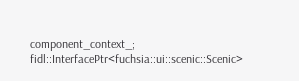component_context_;
fidl::InterfacePtr<fuchsia::ui::scenic::Scenic>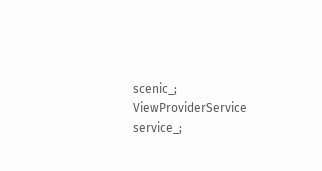scenic_;
ViewProviderService service_;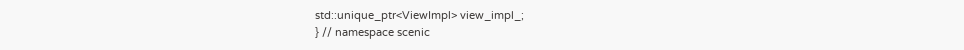std::unique_ptr<ViewImpl> view_impl_;
} // namespace scenic